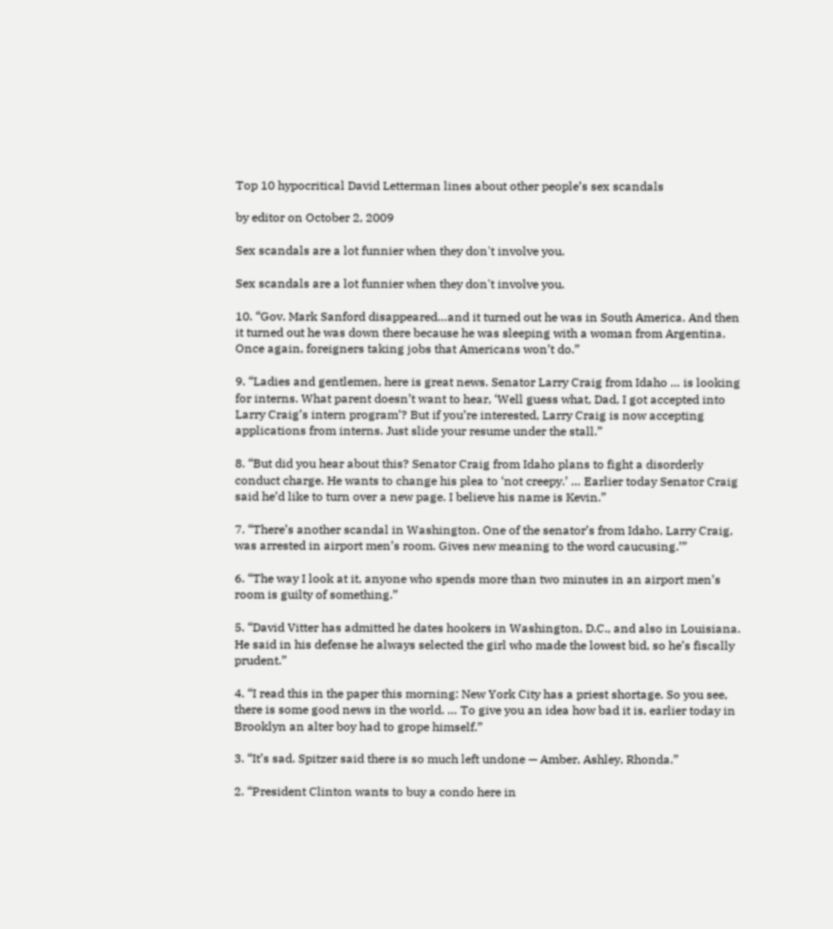Top 10 hypocritical David Letterman lines about other people’s sex scandals

by editor on October 2, 2009

Sex scandals are a lot funnier when they don't involve you.

Sex scandals are a lot funnier when they don't involve you.

10. “Gov. Mark Sanford disappeared…and it turned out he was in South America. And then it turned out he was down there because he was sleeping with a woman from Argentina. Once again, foreigners taking jobs that Americans won’t do.”

9. “Ladies and gentlemen, here is great news. Senator Larry Craig from Idaho … is looking for interns. What parent doesn’t want to hear, ‘Well guess what, Dad, I got accepted into Larry Craig’s intern program’? But if you’re interested, Larry Craig is now accepting applications from interns. Just slide your resume under the stall.”

8. “But did you hear about this? Senator Craig from Idaho plans to fight a disorderly conduct charge. He wants to change his plea to ‘not creepy.’ … Earlier today Senator Craig said he’d like to turn over a new page. I believe his name is Kevin.”

7. “There’s another scandal in Washington. One of the senator’s from Idaho, Larry Craig, was arrested in airport men’s room. Gives new meaning to the word caucusing.’”

6. “The way I look at it, anyone who spends more than two minutes in an airport men’s room is guilty of something.”

5. “David Vitter has admitted he dates hookers in Washington, D.C., and also in Louisiana. He said in his defense he always selected the girl who made the lowest bid, so he’s fiscally prudent.”

4. “I read this in the paper this morning: New York City has a priest shortage. So you see, there is some good news in the world. … To give you an idea how bad it is, earlier today in Brooklyn an alter boy had to grope himself.”

3. “It’s sad. Spitzer said there is so much left undone — Amber, Ashley, Rhonda.”

2. “President Clinton wants to buy a condo here in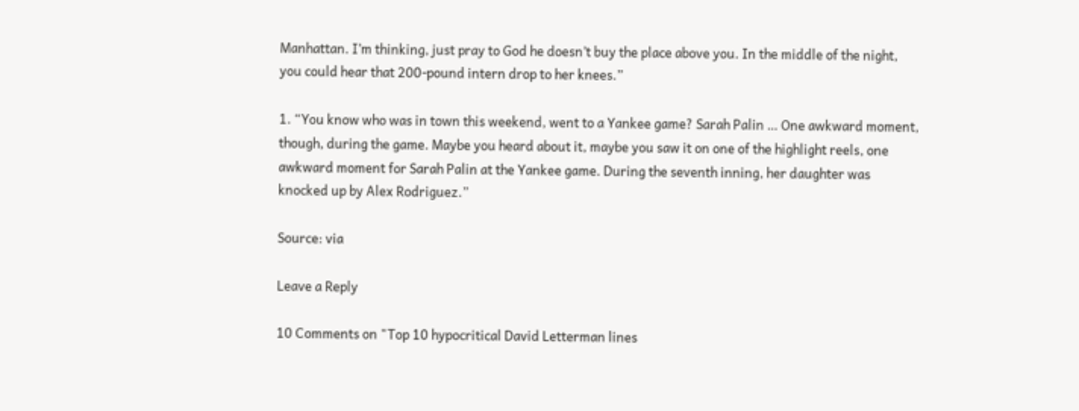Manhattan. I’m thinking, just pray to God he doesn’t buy the place above you. In the middle of the night, you could hear that 200-pound intern drop to her knees.”

1. “You know who was in town this weekend, went to a Yankee game? Sarah Palin … One awkward moment, though, during the game. Maybe you heard about it, maybe you saw it on one of the highlight reels, one awkward moment for Sarah Palin at the Yankee game. During the seventh inning, her daughter was knocked up by Alex Rodriguez.”

Source: via

Leave a Reply

10 Comments on "Top 10 hypocritical David Letterman lines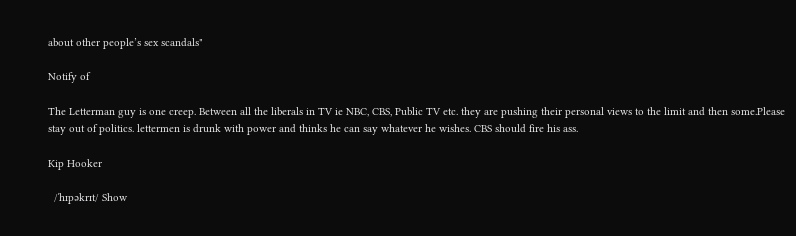about other people’s sex scandals"

Notify of

The Letterman guy is one creep. Between all the liberals in TV ie NBC, CBS, Public TV etc. they are pushing their personal views to the limit and then some.Please stay out of politics. lettermen is drunk with power and thinks he can say whatever he wishes. CBS should fire his ass.

Kip Hooker

  /ˈhɪpəkrɪt/ Show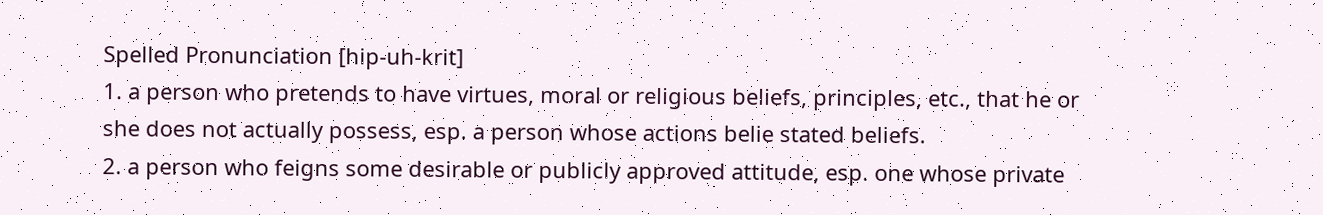Spelled Pronunciation [hip-uh-krit]
1. a person who pretends to have virtues, moral or religious beliefs, principles, etc., that he or she does not actually possess, esp. a person whose actions belie stated beliefs.
2. a person who feigns some desirable or publicly approved attitude, esp. one whose private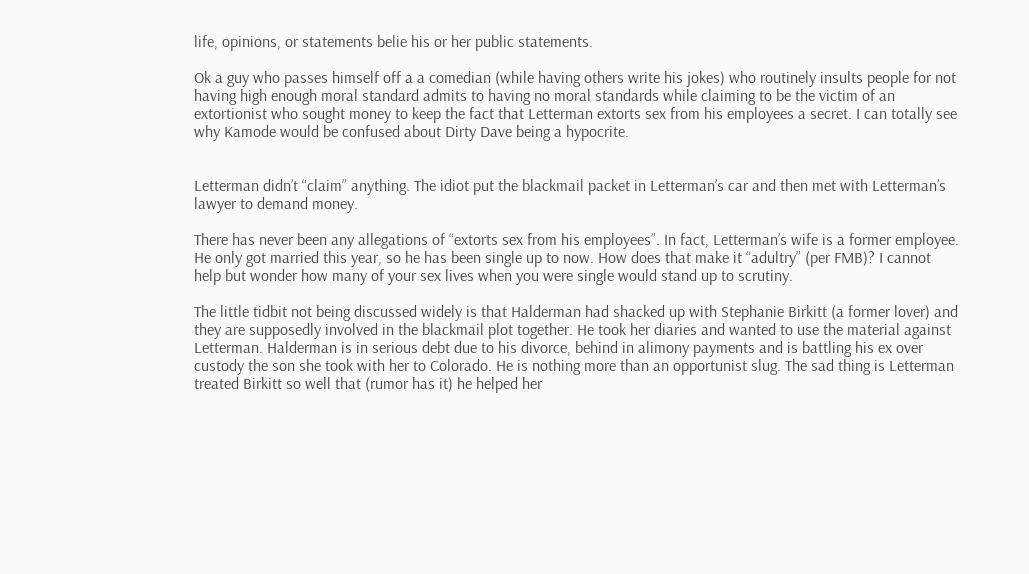life, opinions, or statements belie his or her public statements.

Ok a guy who passes himself off a a comedian (while having others write his jokes) who routinely insults people for not having high enough moral standard admits to having no moral standards while claiming to be the victim of an extortionist who sought money to keep the fact that Letterman extorts sex from his employees a secret. I can totally see why Kamode would be confused about Dirty Dave being a hypocrite.


Letterman didn’t “claim” anything. The idiot put the blackmail packet in Letterman’s car and then met with Letterman’s lawyer to demand money.

There has never been any allegations of “extorts sex from his employees”. In fact, Letterman’s wife is a former employee. He only got married this year, so he has been single up to now. How does that make it “adultry” (per FMB)? I cannot help but wonder how many of your sex lives when you were single would stand up to scrutiny.

The little tidbit not being discussed widely is that Halderman had shacked up with Stephanie Birkitt (a former lover) and they are supposedly involved in the blackmail plot together. He took her diaries and wanted to use the material against Letterman. Halderman is in serious debt due to his divorce, behind in alimony payments and is battling his ex over custody the son she took with her to Colorado. He is nothing more than an opportunist slug. The sad thing is Letterman treated Birkitt so well that (rumor has it) he helped her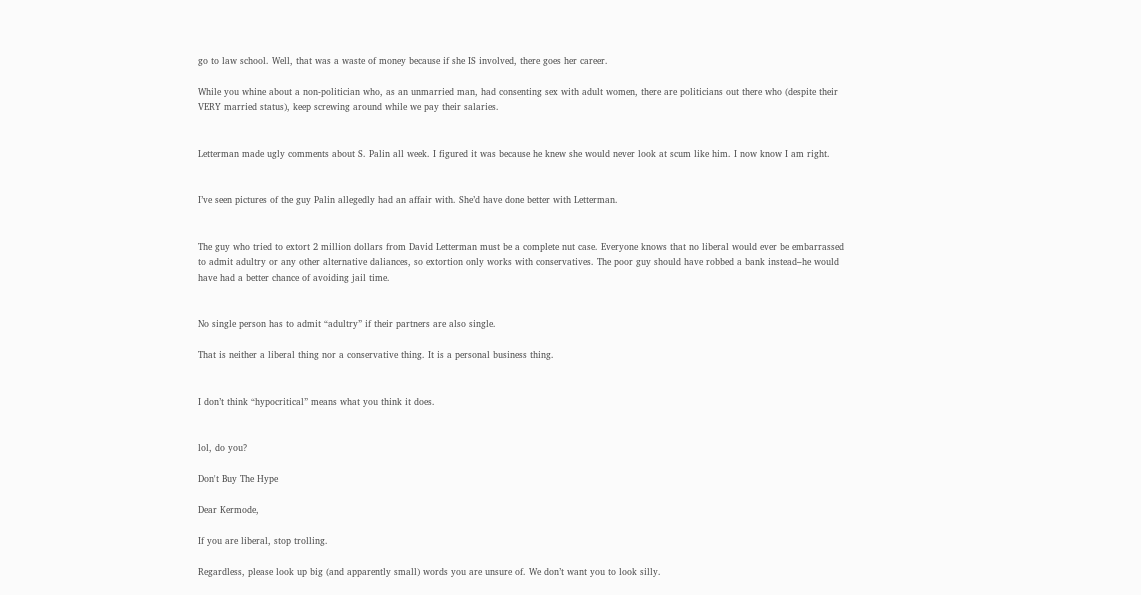go to law school. Well, that was a waste of money because if she IS involved, there goes her career.

While you whine about a non-politician who, as an unmarried man, had consenting sex with adult women, there are politicians out there who (despite their VERY married status), keep screwing around while we pay their salaries.


Letterman made ugly comments about S. Palin all week. I figured it was because he knew she would never look at scum like him. I now know I am right.


I’ve seen pictures of the guy Palin allegedly had an affair with. She’d have done better with Letterman.


The guy who tried to extort 2 million dollars from David Letterman must be a complete nut case. Everyone knows that no liberal would ever be embarrassed to admit adultry or any other alternative daliances, so extortion only works with conservatives. The poor guy should have robbed a bank instead–he would have had a better chance of avoiding jail time.


No single person has to admit “adultry” if their partners are also single.

That is neither a liberal thing nor a conservative thing. It is a personal business thing.


I don’t think “hypocritical” means what you think it does.


lol, do you?

Don't Buy The Hype

Dear Kermode,

If you are liberal, stop trolling.

Regardless, please look up big (and apparently small) words you are unsure of. We don’t want you to look silly.